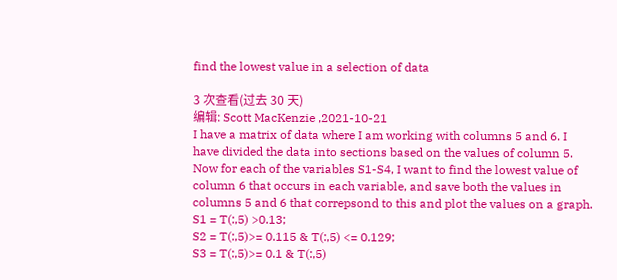find the lowest value in a selection of data

3 次查看(过去 30 天)
编辑: Scott MacKenzie ,2021-10-21
I have a matrix of data where I am working with columns 5 and 6. I have divided the data into sections based on the values of column 5.
Now for each of the variables S1-S4, I want to find the lowest value of column 6 that occurs in each variable, and save both the values in columns 5 and 6 that correpsond to this and plot the values on a graph.
S1 = T(:,5) >0.13;
S2 = T(:,5)>= 0.115 & T(:,5) <= 0.129;
S3 = T(:,5)>= 0.1 & T(:,5)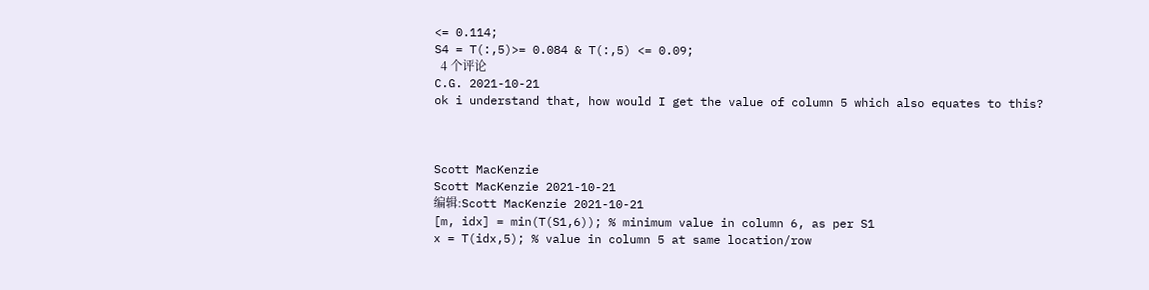<= 0.114;
S4 = T(:,5)>= 0.084 & T(:,5) <= 0.09;
  4 个评论
C.G. 2021-10-21
ok i understand that, how would I get the value of column 5 which also equates to this?



Scott MacKenzie
Scott MacKenzie 2021-10-21
编辑:Scott MacKenzie 2021-10-21
[m, idx] = min(T(S1,6)); % minimum value in column 6, as per S1
x = T(idx,5); % value in column 5 at same location/row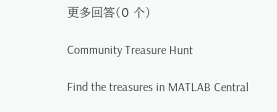更多回答(0 个)

Community Treasure Hunt

Find the treasures in MATLAB Central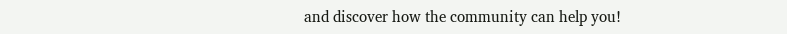and discover how the community can help you!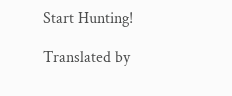Start Hunting!

Translated by